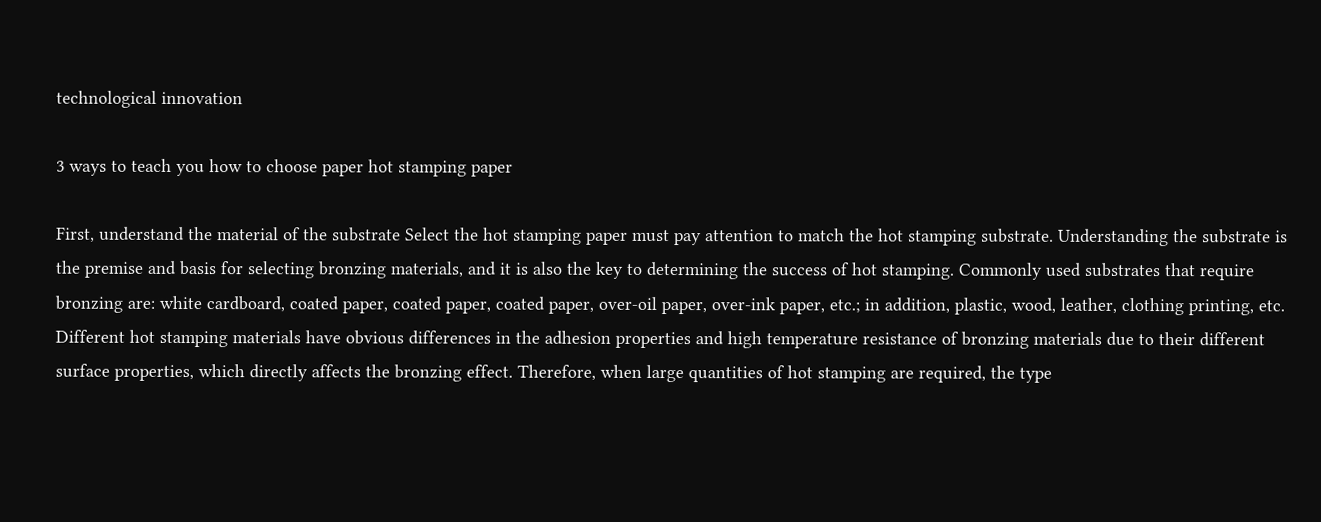technological innovation

3 ways to teach you how to choose paper hot stamping paper

First, understand the material of the substrate Select the hot stamping paper must pay attention to match the hot stamping substrate. Understanding the substrate is the premise and basis for selecting bronzing materials, and it is also the key to determining the success of hot stamping. Commonly used substrates that require bronzing are: white cardboard, coated paper, coated paper, coated paper, over-oil paper, over-ink paper, etc.; in addition, plastic, wood, leather, clothing printing, etc. Different hot stamping materials have obvious differences in the adhesion properties and high temperature resistance of bronzing materials due to their different surface properties, which directly affects the bronzing effect. Therefore, when large quantities of hot stamping are required, the type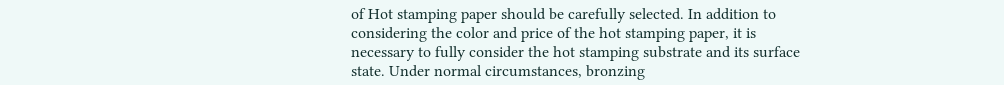of Hot stamping paper should be carefully selected. In addition to considering the color and price of the hot stamping paper, it is necessary to fully consider the hot stamping substrate and its surface state. Under normal circumstances, bronzing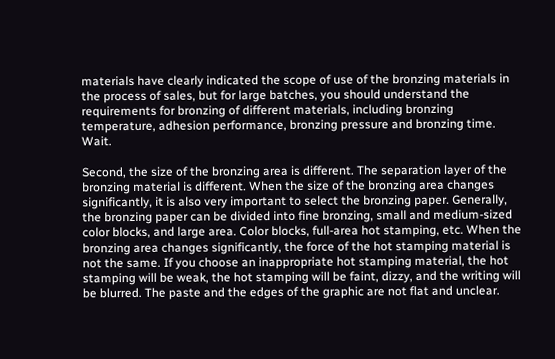materials have clearly indicated the scope of use of the bronzing materials in the process of sales, but for large batches, you should understand the requirements for bronzing of different materials, including bronzing temperature, adhesion performance, bronzing pressure and bronzing time. Wait.

Second, the size of the bronzing area is different. The separation layer of the bronzing material is different. When the size of the bronzing area changes significantly, it is also very important to select the bronzing paper. Generally, the bronzing paper can be divided into fine bronzing, small and medium-sized color blocks, and large area. Color blocks, full-area hot stamping, etc. When the bronzing area changes significantly, the force of the hot stamping material is not the same. If you choose an inappropriate hot stamping material, the hot stamping will be weak, the hot stamping will be faint, dizzy, and the writing will be blurred. The paste and the edges of the graphic are not flat and unclear.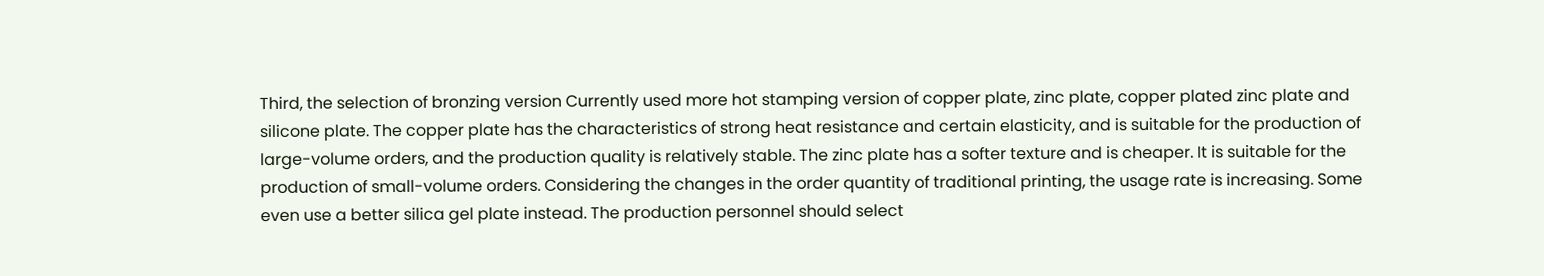Third, the selection of bronzing version Currently used more hot stamping version of copper plate, zinc plate, copper plated zinc plate and silicone plate. The copper plate has the characteristics of strong heat resistance and certain elasticity, and is suitable for the production of large-volume orders, and the production quality is relatively stable. The zinc plate has a softer texture and is cheaper. It is suitable for the production of small-volume orders. Considering the changes in the order quantity of traditional printing, the usage rate is increasing. Some even use a better silica gel plate instead. The production personnel should select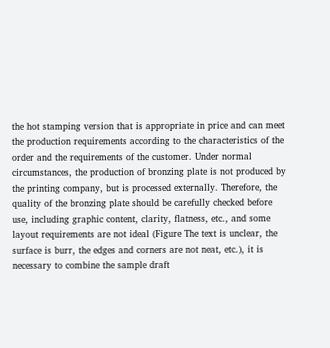the hot stamping version that is appropriate in price and can meet the production requirements according to the characteristics of the order and the requirements of the customer. Under normal circumstances, the production of bronzing plate is not produced by the printing company, but is processed externally. Therefore, the quality of the bronzing plate should be carefully checked before use, including graphic content, clarity, flatness, etc., and some layout requirements are not ideal (Figure The text is unclear, the surface is burr, the edges and corners are not neat, etc.), it is necessary to combine the sample draft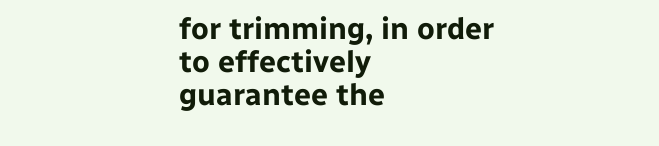for trimming, in order to effectively guarantee the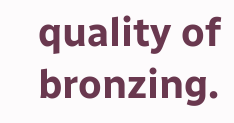quality of bronzing.